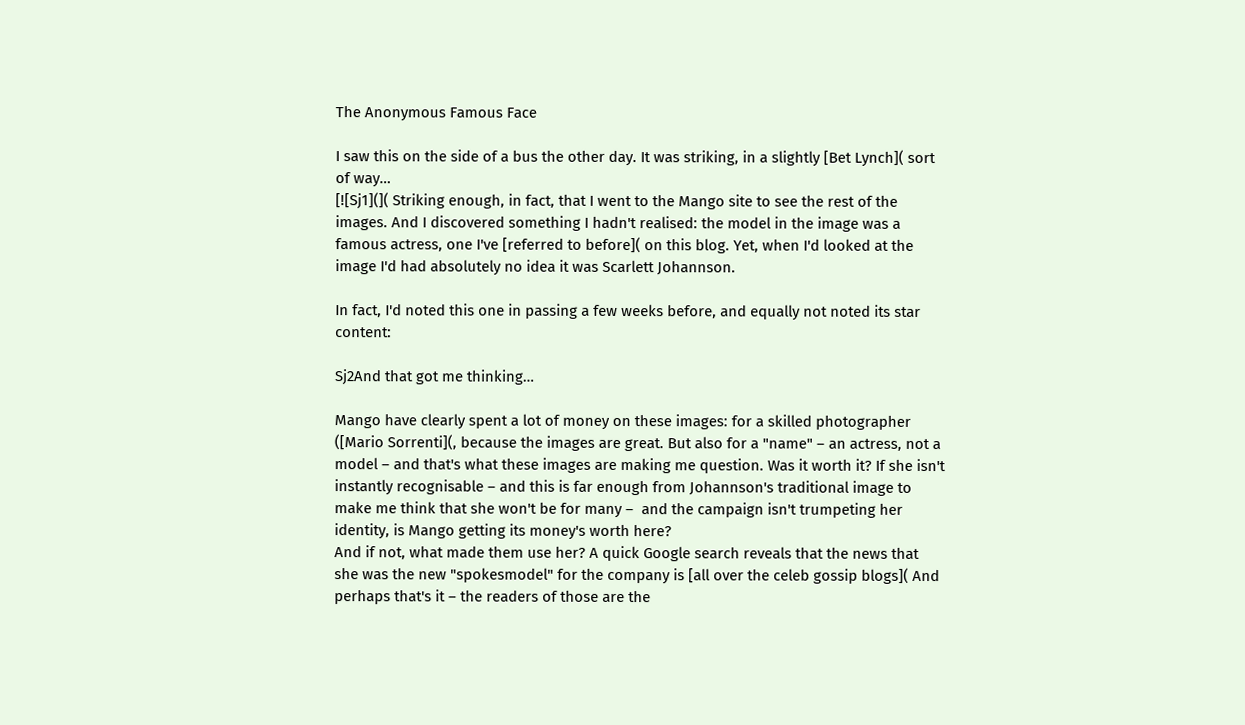The Anonymous Famous Face

I saw this on the side of a bus the other day. It was striking, in a slightly [Bet Lynch]( sort of way…
[![Sj1](]( Striking enough, in fact, that I went to the Mango site to see the rest of the images. And I discovered something I hadn't realised: the model in the image was a famous actress, one I've [referred to before]( on this blog. Yet, when I'd looked at the image I'd had absolutely no idea it was Scarlett Johannson.

In fact, I'd noted this one in passing a few weeks before, and equally not noted its star content:

Sj2And that got me thinking…

Mango have clearly spent a lot of money on these images: for a skilled photographer ([Mario Sorrenti](, because the images are great. But also for a "name" – an actress, not a model – and that's what these images are making me question. Was it worth it? If she isn't instantly recognisable – and this is far enough from Johannson's traditional image to make me think that she won't be for many –  and the campaign isn't trumpeting her identity, is Mango getting its money's worth here?
And if not, what made them use her? A quick Google search reveals that the news that she was the new "spokesmodel" for the company is [all over the celeb gossip blogs]( And perhaps that's it – the readers of those are the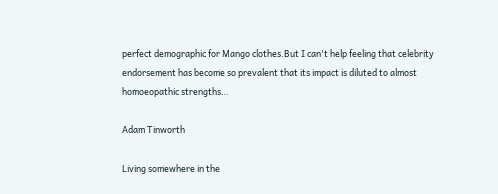perfect demographic for Mango clothes.But I can't help feeling that celebrity endorsement has become so prevalent that its impact is diluted to almost homoeopathic strengths…

Adam Tinworth

Living somewhere in the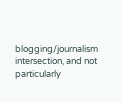blogging/journalism intersection, and not particularly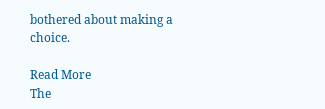bothered about making a choice.

Read More
The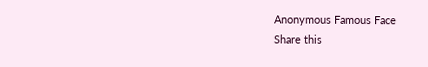Anonymous Famous Face
Share this